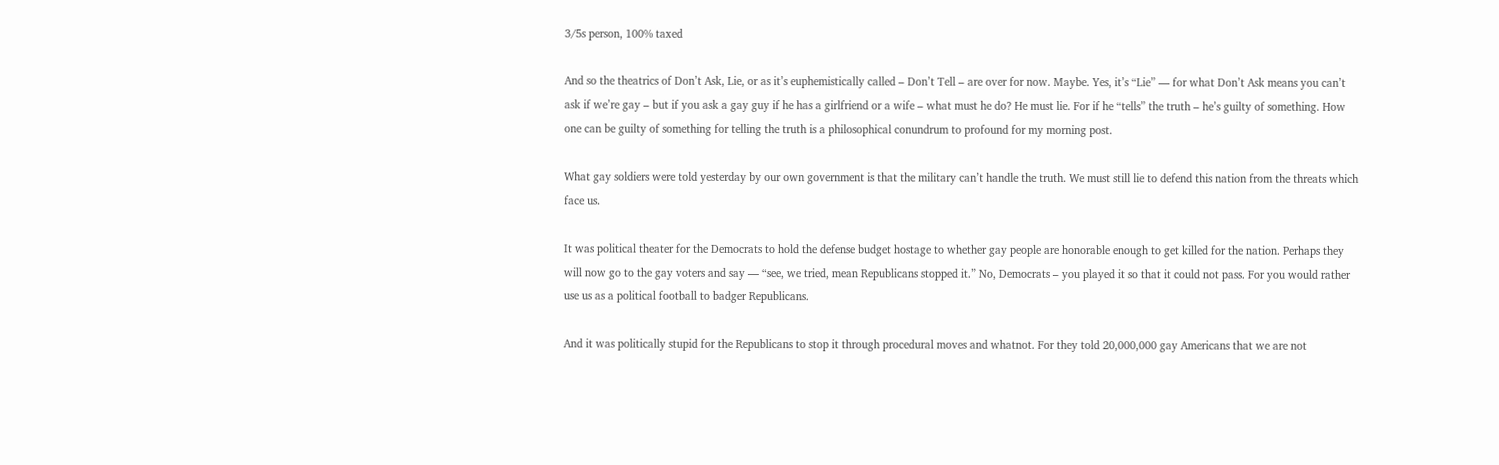3/5s person, 100% taxed

And so the theatrics of Don’t Ask, Lie, or as it’s euphemistically called – Don’t Tell – are over for now. Maybe. Yes, it’s “Lie” — for what Don’t Ask means you can’t ask if we’re gay – but if you ask a gay guy if he has a girlfriend or a wife – what must he do? He must lie. For if he “tells” the truth – he’s guilty of something. How one can be guilty of something for telling the truth is a philosophical conundrum to profound for my morning post.

What gay soldiers were told yesterday by our own government is that the military can’t handle the truth. We must still lie to defend this nation from the threats which face us.

It was political theater for the Democrats to hold the defense budget hostage to whether gay people are honorable enough to get killed for the nation. Perhaps they will now go to the gay voters and say — “see, we tried, mean Republicans stopped it.” No, Democrats – you played it so that it could not pass. For you would rather use us as a political football to badger Republicans.

And it was politically stupid for the Republicans to stop it through procedural moves and whatnot. For they told 20,000,000 gay Americans that we are not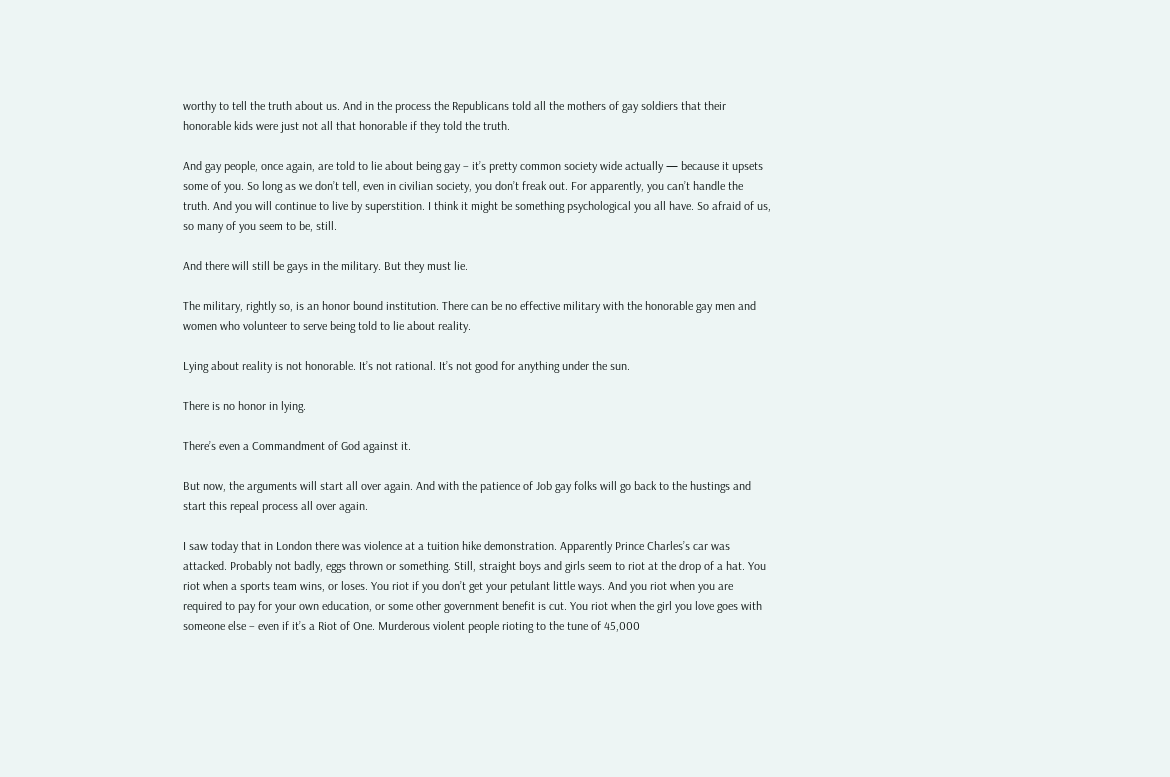worthy to tell the truth about us. And in the process the Republicans told all the mothers of gay soldiers that their honorable kids were just not all that honorable if they told the truth.

And gay people, once again, are told to lie about being gay – it’s pretty common society wide actually — because it upsets some of you. So long as we don’t tell, even in civilian society, you don’t freak out. For apparently, you can’t handle the truth. And you will continue to live by superstition. I think it might be something psychological you all have. So afraid of us, so many of you seem to be, still.

And there will still be gays in the military. But they must lie.

The military, rightly so, is an honor bound institution. There can be no effective military with the honorable gay men and women who volunteer to serve being told to lie about reality.

Lying about reality is not honorable. It’s not rational. It’s not good for anything under the sun.

There is no honor in lying.

There’s even a Commandment of God against it.

But now, the arguments will start all over again. And with the patience of Job gay folks will go back to the hustings and start this repeal process all over again.

I saw today that in London there was violence at a tuition hike demonstration. Apparently Prince Charles’s car was attacked. Probably not badly, eggs thrown or something. Still, straight boys and girls seem to riot at the drop of a hat. You riot when a sports team wins, or loses. You riot if you don’t get your petulant little ways. And you riot when you are required to pay for your own education, or some other government benefit is cut. You riot when the girl you love goes with someone else – even if it’s a Riot of One. Murderous violent people rioting to the tune of 45,000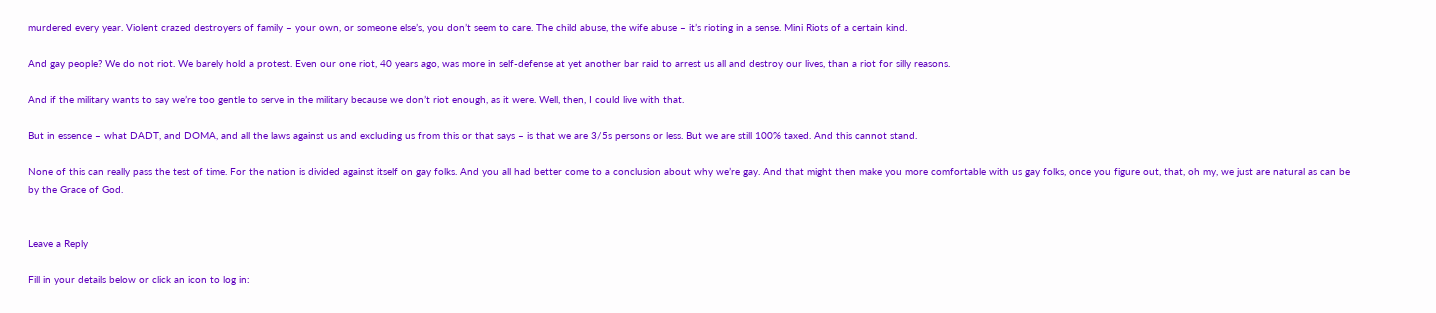murdered every year. Violent crazed destroyers of family – your own, or someone else’s, you don’t seem to care. The child abuse, the wife abuse – it’s rioting in a sense. Mini Riots of a certain kind.

And gay people? We do not riot. We barely hold a protest. Even our one riot, 40 years ago, was more in self-defense at yet another bar raid to arrest us all and destroy our lives, than a riot for silly reasons.

And if the military wants to say we’re too gentle to serve in the military because we don’t riot enough, as it were. Well, then, I could live with that.

But in essence – what DADT, and DOMA, and all the laws against us and excluding us from this or that says – is that we are 3/5s persons or less. But we are still 100% taxed. And this cannot stand.

None of this can really pass the test of time. For the nation is divided against itself on gay folks. And you all had better come to a conclusion about why we’re gay. And that might then make you more comfortable with us gay folks, once you figure out, that, oh my, we just are natural as can be by the Grace of God.


Leave a Reply

Fill in your details below or click an icon to log in: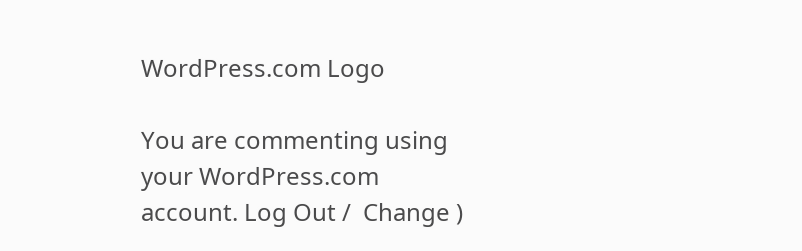WordPress.com Logo

You are commenting using your WordPress.com account. Log Out /  Change )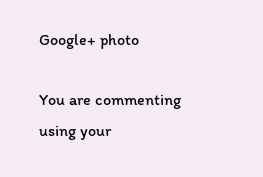Google+ photo

You are commenting using your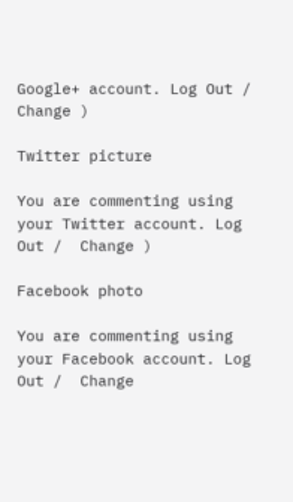Google+ account. Log Out /  Change )

Twitter picture

You are commenting using your Twitter account. Log Out /  Change )

Facebook photo

You are commenting using your Facebook account. Log Out /  Change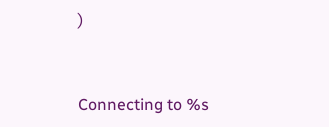)


Connecting to %s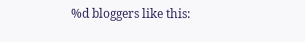%d bloggers like this: